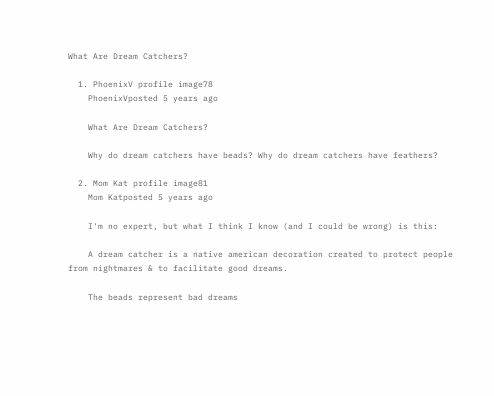What Are Dream Catchers?

  1. PhoenixV profile image78
    PhoenixVposted 5 years ago

    What Are Dream Catchers?

    Why do dream catchers have beads? Why do dream catchers have feathers?

  2. Mom Kat profile image81
    Mom Katposted 5 years ago

    I'm no expert, but what I think I know (and I could be wrong) is this:

    A dream catcher is a native american decoration created to protect people from nightmares & to facilitate good dreams.

    The beads represent bad dreams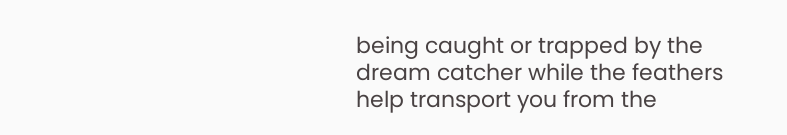being caught or trapped by the dream catcher while the feathers help transport you from the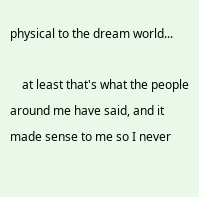physical to the dream world...

    at least that's what the people around me have said, and it made sense to me so I never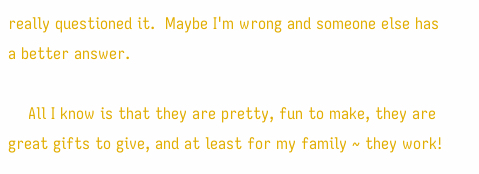really questioned it.  Maybe I'm wrong and someone else has a better answer.

    All I know is that they are pretty, fun to make, they are great gifts to give, and at least for my family ~ they work!